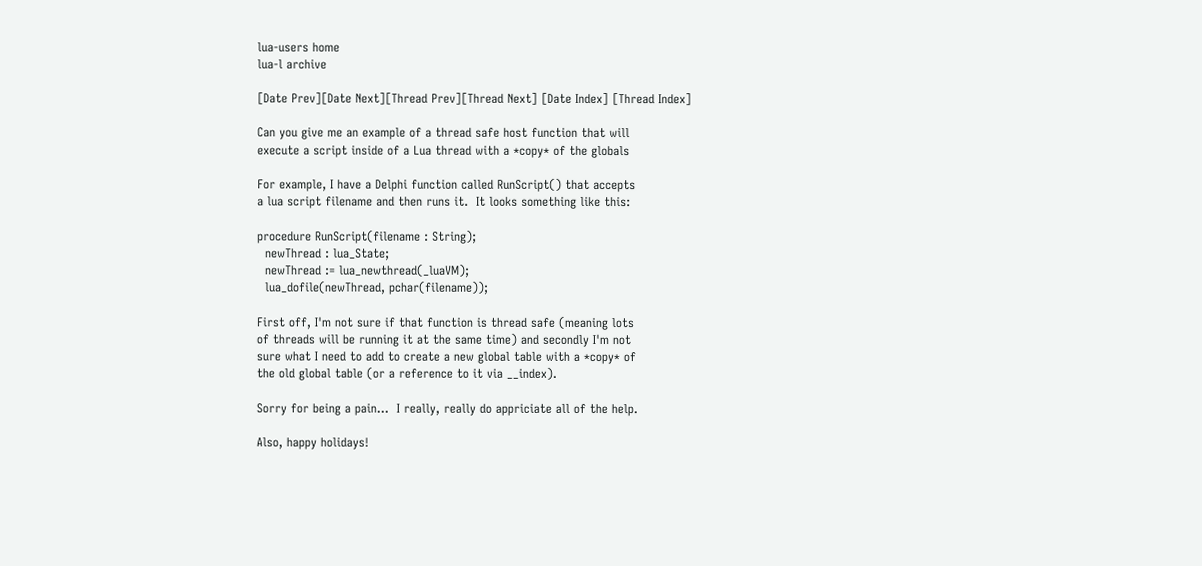lua-users home
lua-l archive

[Date Prev][Date Next][Thread Prev][Thread Next] [Date Index] [Thread Index]

Can you give me an example of a thread safe host function that will
execute a script inside of a Lua thread with a *copy* of the globals

For example, I have a Delphi function called RunScript() that accepts
a lua script filename and then runs it.  It looks something like this:

procedure RunScript(filename : String);
  newThread : lua_State;
  newThread := lua_newthread(_luaVM);
  lua_dofile(newThread, pchar(filename));

First off, I'm not sure if that function is thread safe (meaning lots
of threads will be running it at the same time) and secondly I'm not
sure what I need to add to create a new global table with a *copy* of
the old global table (or a reference to it via __index).

Sorry for being a pain...  I really, really do appriciate all of the help.

Also, happy holidays!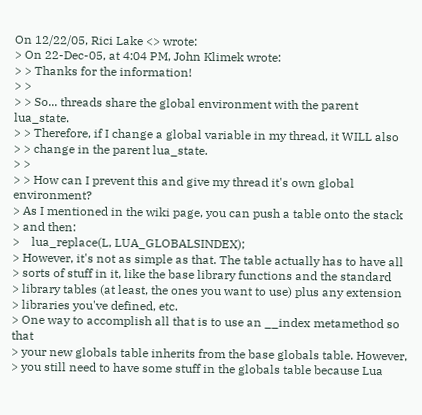On 12/22/05, Rici Lake <> wrote:
> On 22-Dec-05, at 4:04 PM, John Klimek wrote:
> > Thanks for the information!
> >
> > So... threads share the global environment with the parent lua_state.
> > Therefore, if I change a global variable in my thread, it WILL also
> > change in the parent lua_state.
> >
> > How can I prevent this and give my thread it's own global environment?
> As I mentioned in the wiki page, you can push a table onto the stack
> and then:
>    lua_replace(L, LUA_GLOBALSINDEX);
> However, it's not as simple as that. The table actually has to have all
> sorts of stuff in it, like the base library functions and the standard
> library tables (at least, the ones you want to use) plus any extension
> libraries you've defined, etc.
> One way to accomplish all that is to use an __index metamethod so that
> your new globals table inherits from the base globals table. However,
> you still need to have some stuff in the globals table because Lua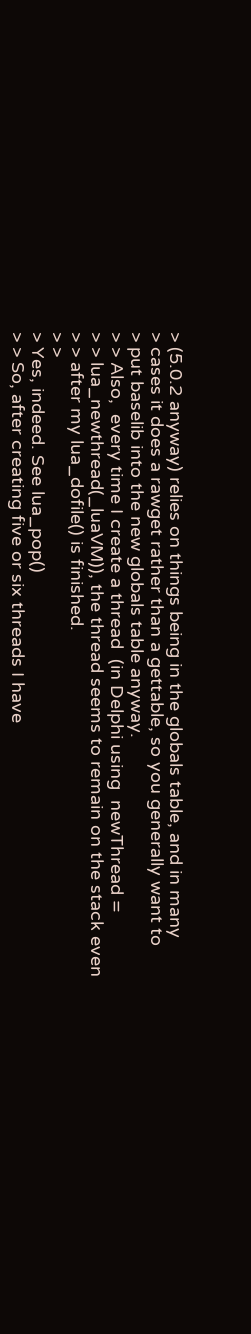> (5.0.2 anyway) relies on things being in the globals table, and in many
> cases it does a rawget rather than a gettable, so you generally want to
> put baselib into the new globals table anyway.
> > Also,  every time I create a thread  (in Delphi using  newThread =
> > lua_newthread(_luaVM)), the thread seems to remain on the stack even
> > after my lua_dofile() is finished.
> >
> Yes, indeed. See lua_pop()
> > So, after creating five or six threads I have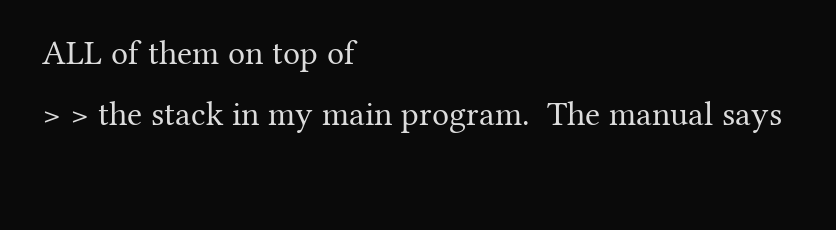ALL of them on top of
> > the stack in my main program.  The manual says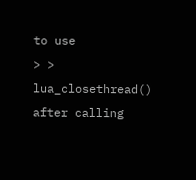to use
> > lua_closethread() after calling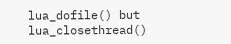lua_dofile() but lua_closethread()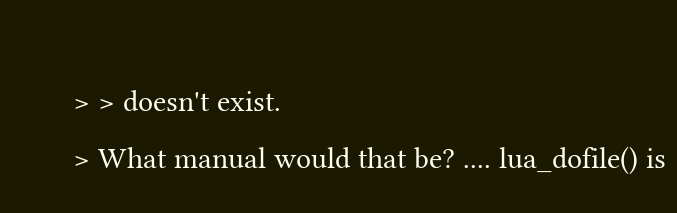> > doesn't exist.
> What manual would that be? .... lua_dofile() is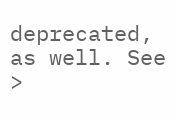deprecated, as well. See
>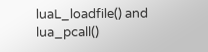luaL_loadfile() and lua_pcall()